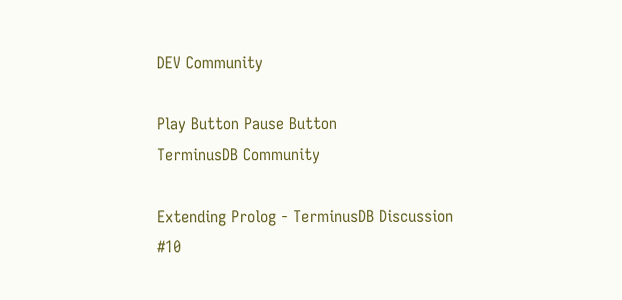DEV Community

Play Button Pause Button
TerminusDB Community

Extending Prolog - TerminusDB Discussion #10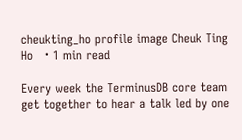cheukting_ho profile image Cheuk Ting Ho  ・1 min read

Every week the TerminusDB core team get together to hear a talk led by one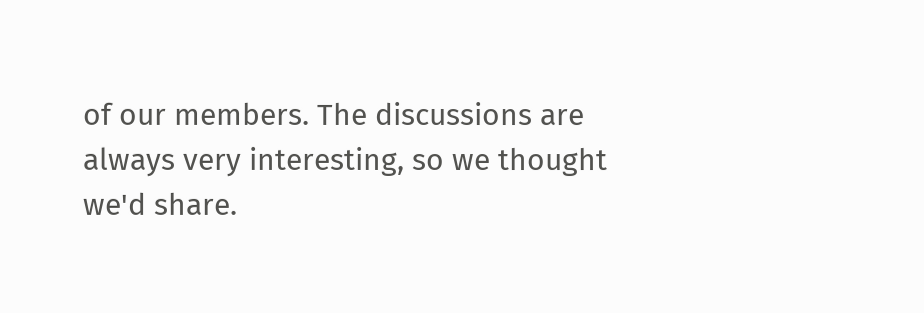of our members. The discussions are always very interesting, so we thought we'd share.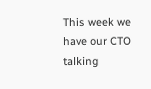This week we have our CTO talking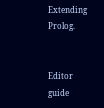Extending Prolog.


Editor guide